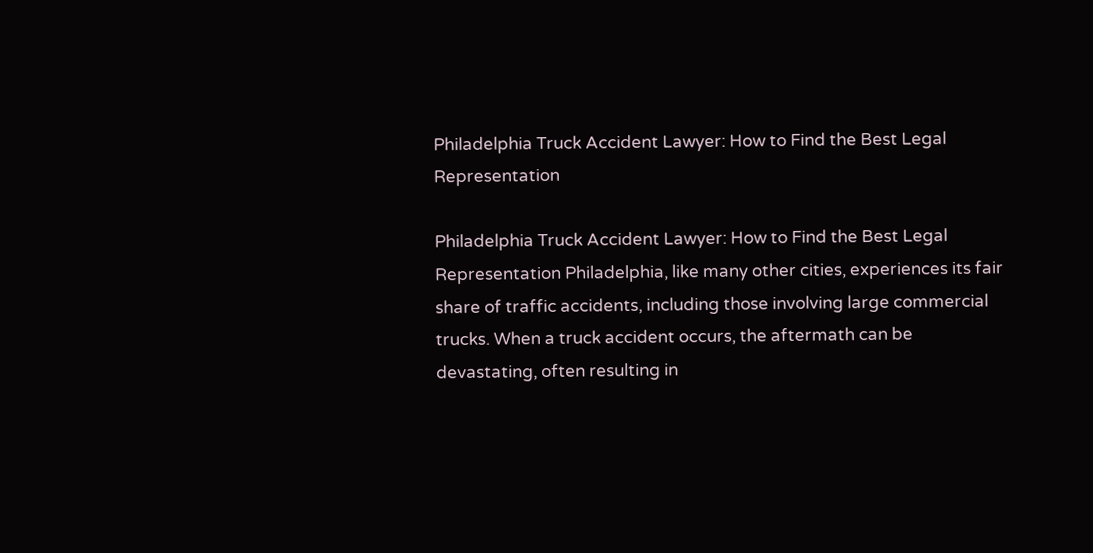Philadelphia Truck Accident Lawyer: How to Find the Best Legal Representation

Philadelphia Truck Accident Lawyer: How to Find the Best Legal Representation Philadelphia, like many other cities, experiences its fair share of traffic accidents, including those involving large commercial trucks. When a truck accident occurs, the aftermath can be devastating, often resulting in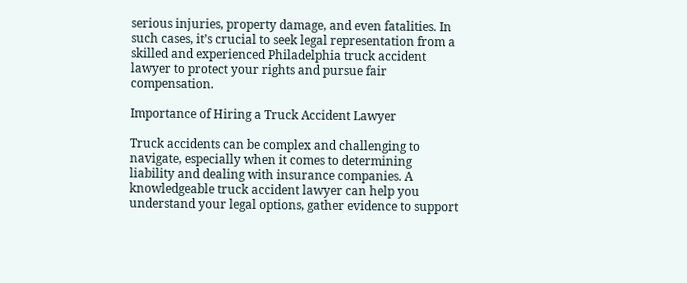serious injuries, property damage, and even fatalities. In such cases, it’s crucial to seek legal representation from a skilled and experienced Philadelphia truck accident lawyer to protect your rights and pursue fair compensation.

Importance of Hiring a Truck Accident Lawyer

Truck accidents can be complex and challenging to navigate, especially when it comes to determining liability and dealing with insurance companies. A knowledgeable truck accident lawyer can help you understand your legal options, gather evidence to support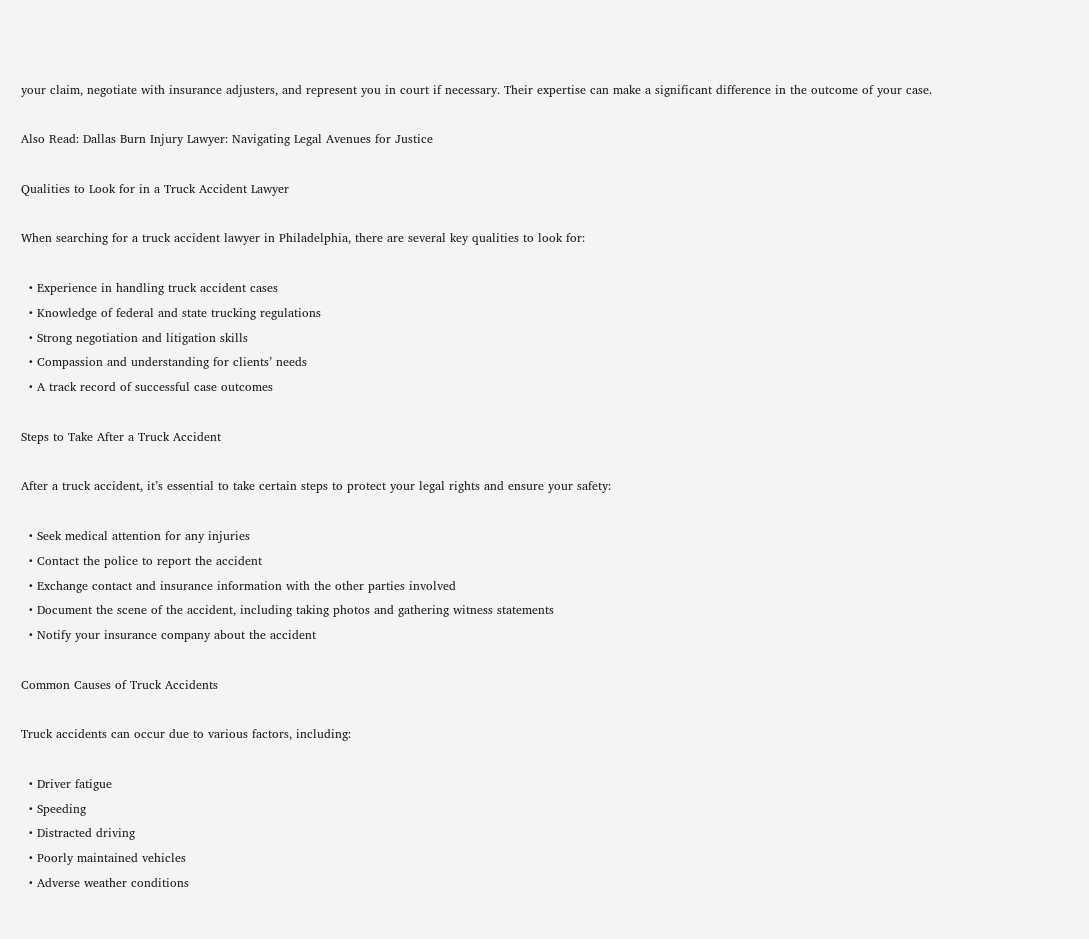your claim, negotiate with insurance adjusters, and represent you in court if necessary. Their expertise can make a significant difference in the outcome of your case.

Also Read: Dallas Burn Injury Lawyer: Navigating Legal Avenues for Justice

Qualities to Look for in a Truck Accident Lawyer

When searching for a truck accident lawyer in Philadelphia, there are several key qualities to look for:

  • Experience in handling truck accident cases
  • Knowledge of federal and state trucking regulations
  • Strong negotiation and litigation skills
  • Compassion and understanding for clients’ needs
  • A track record of successful case outcomes

Steps to Take After a Truck Accident

After a truck accident, it’s essential to take certain steps to protect your legal rights and ensure your safety:

  • Seek medical attention for any injuries
  • Contact the police to report the accident
  • Exchange contact and insurance information with the other parties involved
  • Document the scene of the accident, including taking photos and gathering witness statements
  • Notify your insurance company about the accident

Common Causes of Truck Accidents

Truck accidents can occur due to various factors, including:

  • Driver fatigue
  • Speeding
  • Distracted driving
  • Poorly maintained vehicles
  • Adverse weather conditions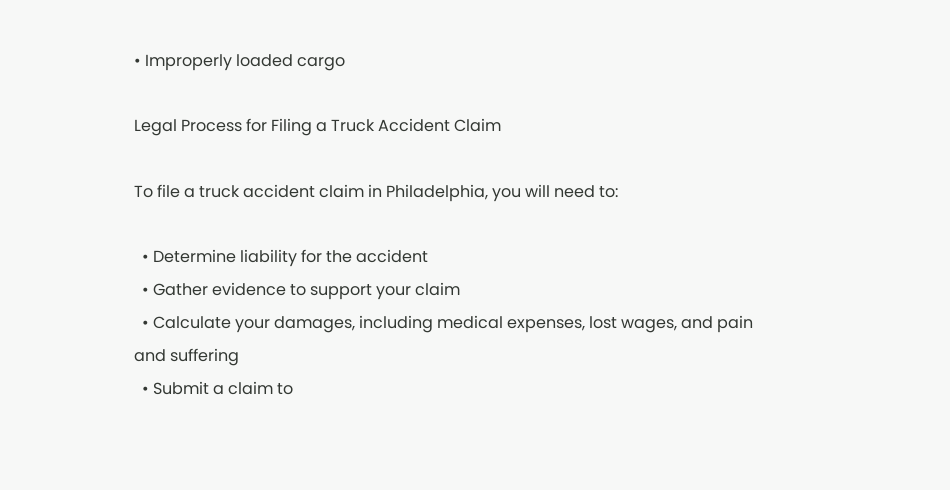• Improperly loaded cargo

Legal Process for Filing a Truck Accident Claim

To file a truck accident claim in Philadelphia, you will need to:

  • Determine liability for the accident
  • Gather evidence to support your claim
  • Calculate your damages, including medical expenses, lost wages, and pain and suffering
  • Submit a claim to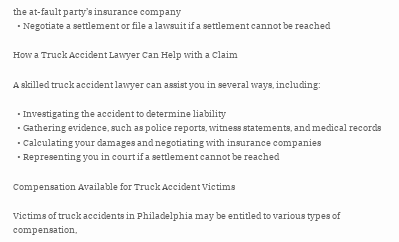the at-fault party’s insurance company
  • Negotiate a settlement or file a lawsuit if a settlement cannot be reached

How a Truck Accident Lawyer Can Help with a Claim

A skilled truck accident lawyer can assist you in several ways, including:

  • Investigating the accident to determine liability
  • Gathering evidence, such as police reports, witness statements, and medical records
  • Calculating your damages and negotiating with insurance companies
  • Representing you in court if a settlement cannot be reached

Compensation Available for Truck Accident Victims

Victims of truck accidents in Philadelphia may be entitled to various types of compensation,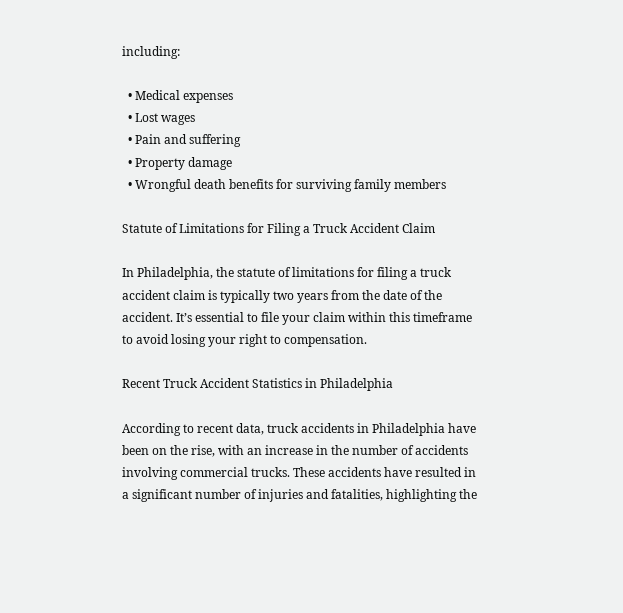including:

  • Medical expenses
  • Lost wages
  • Pain and suffering
  • Property damage
  • Wrongful death benefits for surviving family members

Statute of Limitations for Filing a Truck Accident Claim

In Philadelphia, the statute of limitations for filing a truck accident claim is typically two years from the date of the accident. It’s essential to file your claim within this timeframe to avoid losing your right to compensation.

Recent Truck Accident Statistics in Philadelphia

According to recent data, truck accidents in Philadelphia have been on the rise, with an increase in the number of accidents involving commercial trucks. These accidents have resulted in a significant number of injuries and fatalities, highlighting the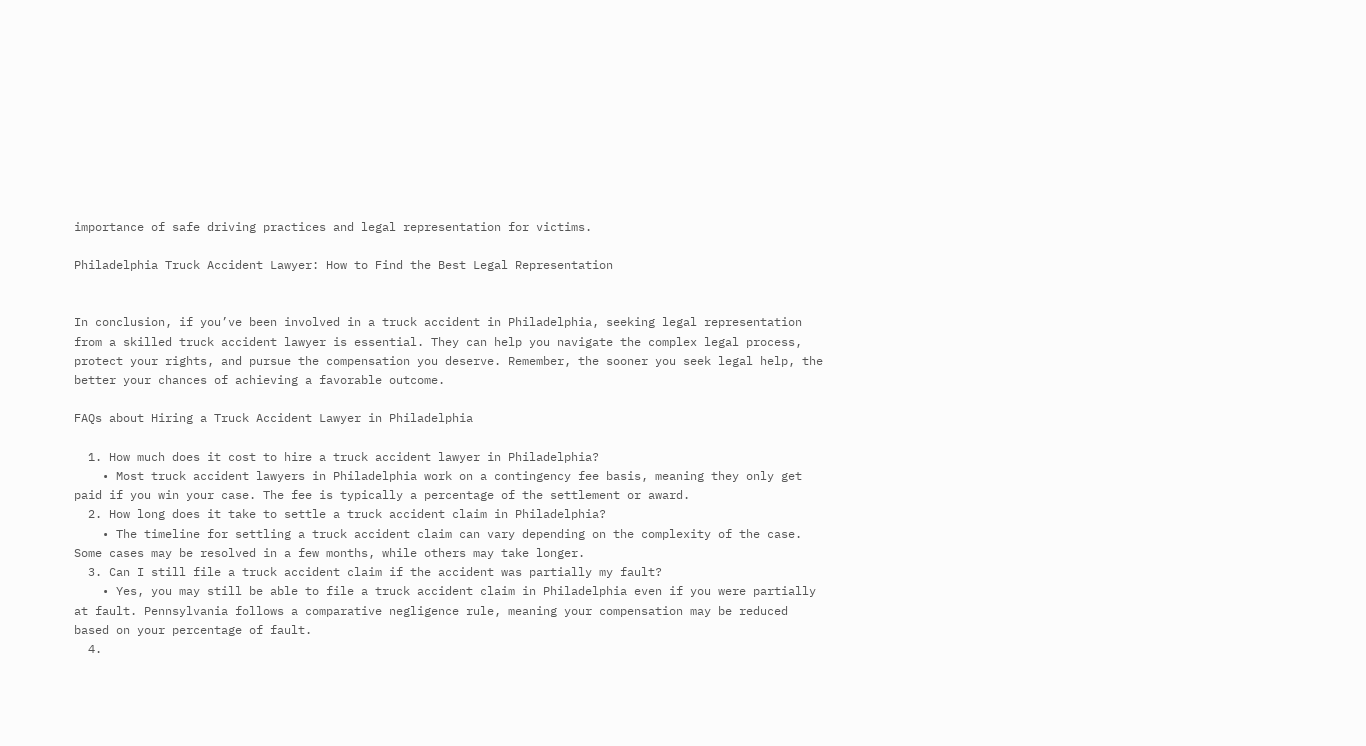importance of safe driving practices and legal representation for victims.

Philadelphia Truck Accident Lawyer: How to Find the Best Legal Representation


In conclusion, if you’ve been involved in a truck accident in Philadelphia, seeking legal representation from a skilled truck accident lawyer is essential. They can help you navigate the complex legal process, protect your rights, and pursue the compensation you deserve. Remember, the sooner you seek legal help, the better your chances of achieving a favorable outcome.

FAQs about Hiring a Truck Accident Lawyer in Philadelphia

  1. How much does it cost to hire a truck accident lawyer in Philadelphia?
    • Most truck accident lawyers in Philadelphia work on a contingency fee basis, meaning they only get paid if you win your case. The fee is typically a percentage of the settlement or award.
  2. How long does it take to settle a truck accident claim in Philadelphia?
    • The timeline for settling a truck accident claim can vary depending on the complexity of the case. Some cases may be resolved in a few months, while others may take longer.
  3. Can I still file a truck accident claim if the accident was partially my fault?
    • Yes, you may still be able to file a truck accident claim in Philadelphia even if you were partially at fault. Pennsylvania follows a comparative negligence rule, meaning your compensation may be reduced based on your percentage of fault.
  4.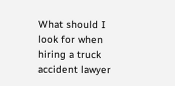What should I look for when hiring a truck accident lawyer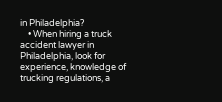in Philadelphia?
    • When hiring a truck accident lawyer in Philadelphia, look for experience, knowledge of trucking regulations, a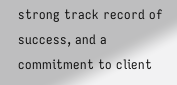strong track record of success, and a commitment to client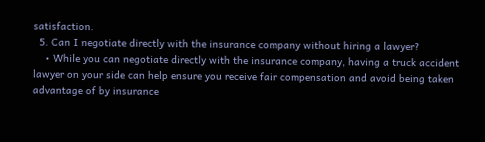satisfaction.
  5. Can I negotiate directly with the insurance company without hiring a lawyer?
    • While you can negotiate directly with the insurance company, having a truck accident lawyer on your side can help ensure you receive fair compensation and avoid being taken advantage of by insurance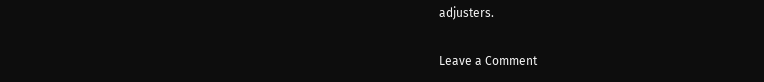adjusters.

Leave a Comment